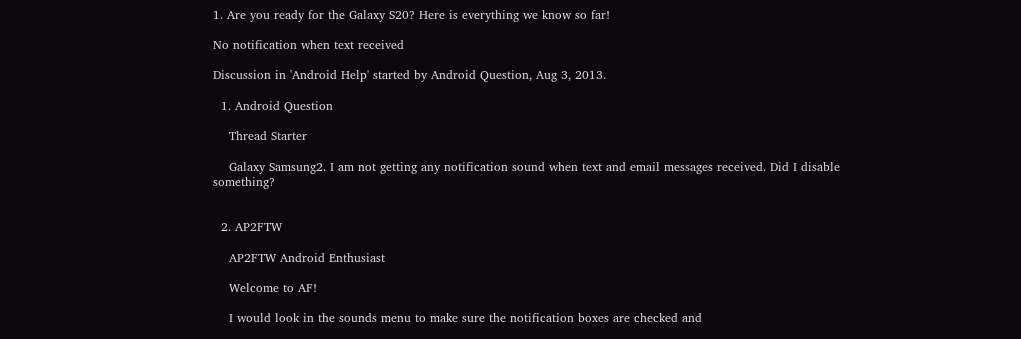1. Are you ready for the Galaxy S20? Here is everything we know so far!

No notification when text received

Discussion in 'Android Help' started by Android Question, Aug 3, 2013.

  1. Android Question

    Thread Starter

    Galaxy Samsung2. I am not getting any notification sound when text and email messages received. Did I disable something?


  2. AP2FTW

    AP2FTW Android Enthusiast

    Welcome to AF!

    I would look in the sounds menu to make sure the notification boxes are checked and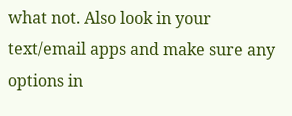what not. Also look in your text/email apps and make sure any options in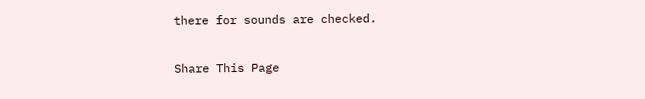there for sounds are checked.

Share This Page